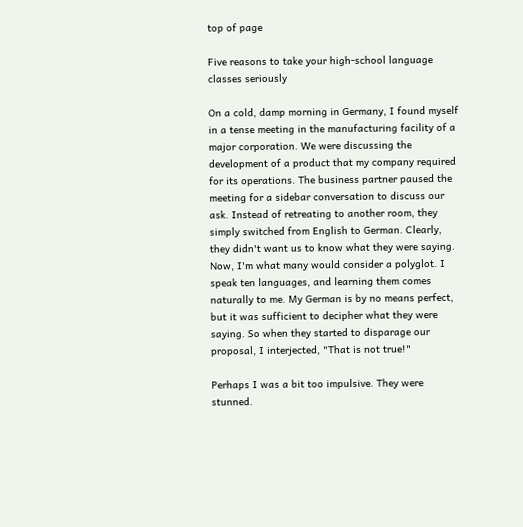top of page

Five reasons to take your high-school language classes seriously

On a cold, damp morning in Germany, I found myself in a tense meeting in the manufacturing facility of a major corporation. We were discussing the development of a product that my company required for its operations. The business partner paused the meeting for a sidebar conversation to discuss our ask. Instead of retreating to another room, they simply switched from English to German. Clearly, they didn't want us to know what they were saying. Now, I'm what many would consider a polyglot. I speak ten languages, and learning them comes naturally to me. My German is by no means perfect, but it was sufficient to decipher what they were saying. So when they started to disparage our proposal, I interjected, "That is not true!"

Perhaps I was a bit too impulsive. They were stunned.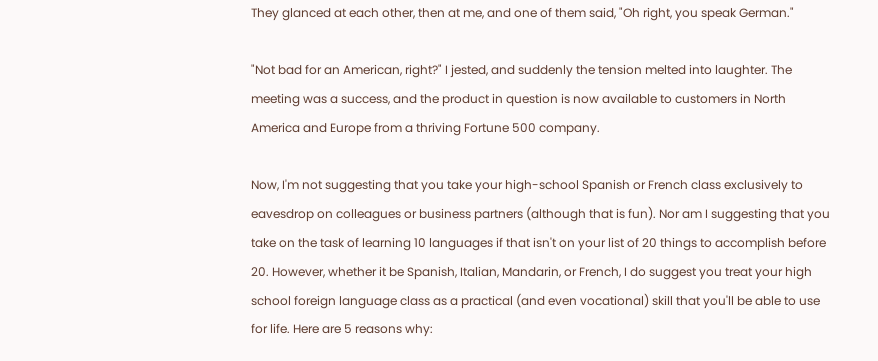They glanced at each other, then at me, and one of them said, "Oh right, you speak German."

"Not bad for an American, right?" I jested, and suddenly the tension melted into laughter. The meeting was a success, and the product in question is now available to customers in North America and Europe from a thriving Fortune 500 company.

Now, I'm not suggesting that you take your high-school Spanish or French class exclusively to eavesdrop on colleagues or business partners (although that is fun). Nor am I suggesting that you take on the task of learning 10 languages if that isn't on your list of 20 things to accomplish before 20. However, whether it be Spanish, Italian, Mandarin, or French, I do suggest you treat your high school foreign language class as a practical (and even vocational) skill that you'll be able to use for life. Here are 5 reasons why: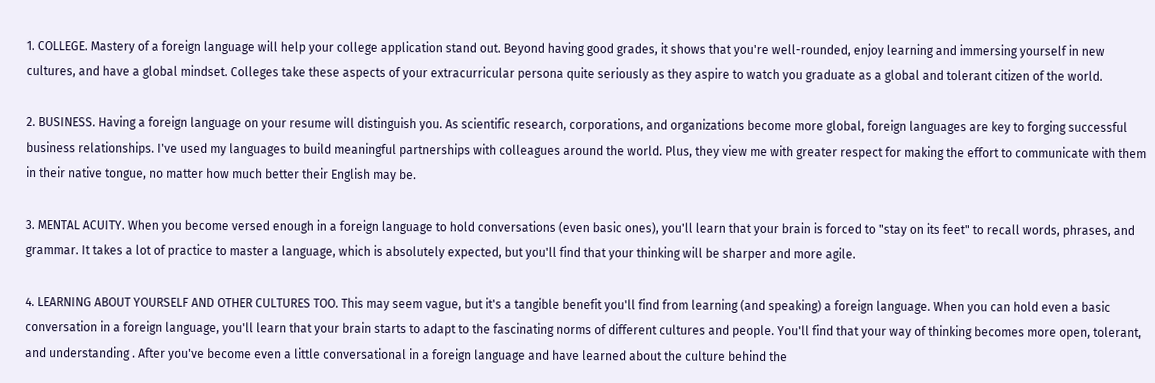1. COLLEGE. Mastery of a foreign language will help your college application stand out. Beyond having good grades, it shows that you're well-rounded, enjoy learning and immersing yourself in new cultures, and have a global mindset. Colleges take these aspects of your extracurricular persona quite seriously as they aspire to watch you graduate as a global and tolerant citizen of the world.

2. BUSINESS. Having a foreign language on your resume will distinguish you. As scientific research, corporations, and organizations become more global, foreign languages are key to forging successful business relationships. I've used my languages to build meaningful partnerships with colleagues around the world. Plus, they view me with greater respect for making the effort to communicate with them in their native tongue, no matter how much better their English may be.

3. MENTAL ACUITY. When you become versed enough in a foreign language to hold conversations (even basic ones), you'll learn that your brain is forced to "stay on its feet" to recall words, phrases, and grammar. It takes a lot of practice to master a language, which is absolutely expected, but you'll find that your thinking will be sharper and more agile.

4. LEARNING ABOUT YOURSELF AND OTHER CULTURES TOO. This may seem vague, but it's a tangible benefit you'll find from learning (and speaking) a foreign language. When you can hold even a basic conversation in a foreign language, you'll learn that your brain starts to adapt to the fascinating norms of different cultures and people. You'll find that your way of thinking becomes more open, tolerant, and understanding . After you've become even a little conversational in a foreign language and have learned about the culture behind the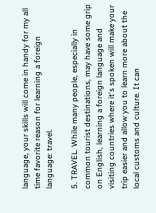language, your skills will come in handy for my all time favorite reason for learning a foreign language: travel.

5. TRAVEL. While many people, especially in common tourist destinations, may have some grip on English, learning a foreign language and visiting countries where it's spoken will make your trip easier and allow you to learn more about the local customs and culture. It can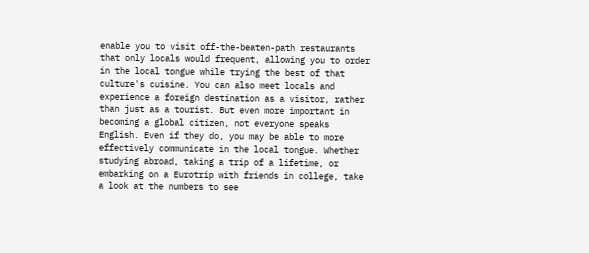enable you to visit off-the-beaten-path restaurants that only locals would frequent, allowing you to order in the local tongue while trying the best of that culture's cuisine. You can also meet locals and experience a foreign destination as a visitor, rather than just as a tourist. But even more important in becoming a global citizen, not everyone speaks English. Even if they do, you may be able to more effectively communicate in the local tongue. Whether studying abroad, taking a trip of a lifetime, or embarking on a Eurotrip with friends in college, take a look at the numbers to see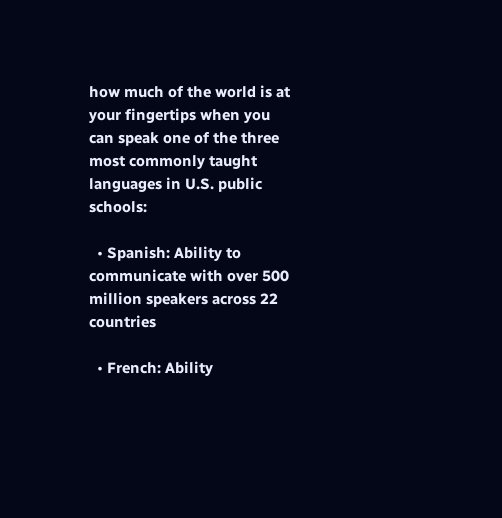how much of the world is at your fingertips when you can speak one of the three most commonly taught languages in U.S. public schools:

  • Spanish: Ability to communicate with over 500 million speakers across 22 countries

  • French: Ability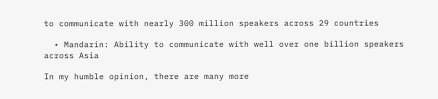to communicate with nearly 300 million speakers across 29 countries

  • Mandarin: Ability to communicate with well over one billion speakers across Asia

In my humble opinion, there are many more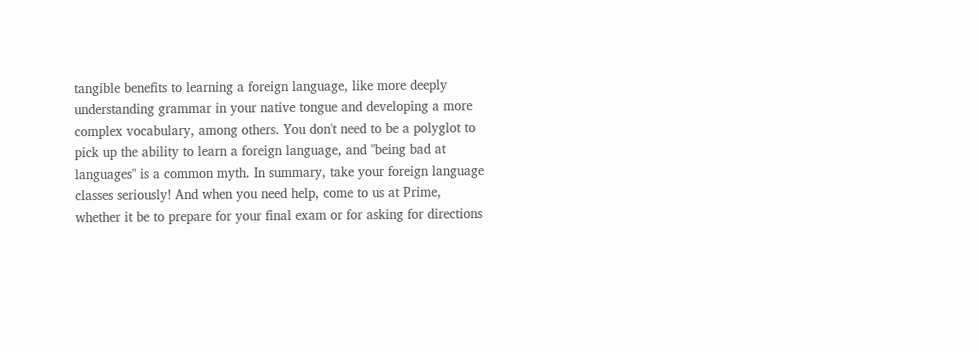tangible benefits to learning a foreign language, like more deeply understanding grammar in your native tongue and developing a more complex vocabulary, among others. You don't need to be a polyglot to pick up the ability to learn a foreign language, and "being bad at languages" is a common myth. In summary, take your foreign language classes seriously! And when you need help, come to us at Prime, whether it be to prepare for your final exam or for asking for directions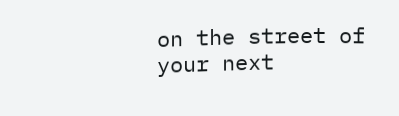on the street of your next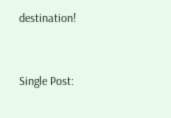destination!


Single Post: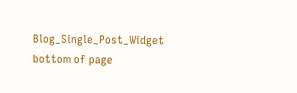Blog_Single_Post_Widget
bottom of page